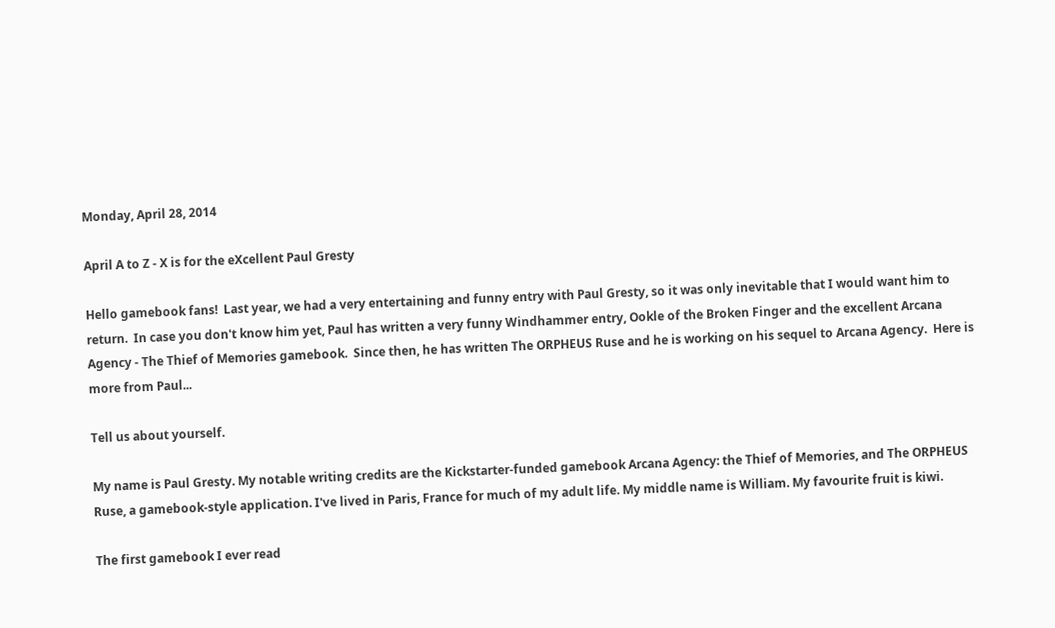Monday, April 28, 2014

April A to Z - X is for the eXcellent Paul Gresty

Hello gamebook fans!  Last year, we had a very entertaining and funny entry with Paul Gresty, so it was only inevitable that I would want him to return.  In case you don't know him yet, Paul has written a very funny Windhammer entry, Ookle of the Broken Finger and the excellent Arcana Agency - The Thief of Memories gamebook.  Since then, he has written The ORPHEUS Ruse and he is working on his sequel to Arcana Agency.  Here is more from Paul...

Tell us about yourself.

My name is Paul Gresty. My notable writing credits are the Kickstarter-funded gamebook Arcana Agency: the Thief of Memories, and The ORPHEUS Ruse, a gamebook-style application. I've lived in Paris, France for much of my adult life. My middle name is William. My favourite fruit is kiwi.

The first gamebook I ever read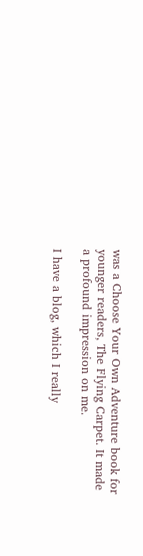was a Choose Your Own Adventure book for younger readers, The Flying Carpet. It made a profound impression on me.

I have a blog, which I really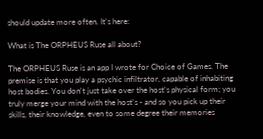should update more often. It's here:

What is The ORPHEUS Ruse all about?

The ORPHEUS Ruse is an app I wrote for Choice of Games. The premise is that you play a psychic infiltrator, capable of inhabiting host bodies. You don't just take over the host's physical form; you truly merge your mind with the host's - and so you pick up their skills, their knowledge, even to some degree their memories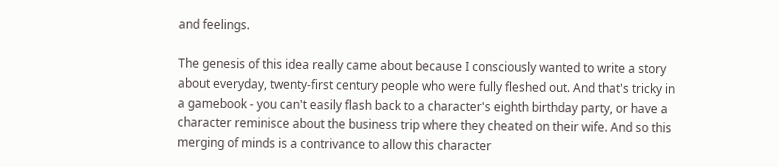and feelings.

The genesis of this idea really came about because I consciously wanted to write a story about everyday, twenty-first century people who were fully fleshed out. And that's tricky in a gamebook - you can't easily flash back to a character's eighth birthday party, or have a character reminisce about the business trip where they cheated on their wife. And so this merging of minds is a contrivance to allow this character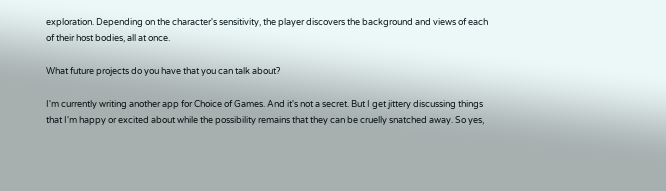exploration. Depending on the character's sensitivity, the player discovers the background and views of each of their host bodies, all at once.

What future projects do you have that you can talk about?

I'm currently writing another app for Choice of Games. And it's not a secret. But I get jittery discussing things that I'm happy or excited about while the possibility remains that they can be cruelly snatched away. So yes,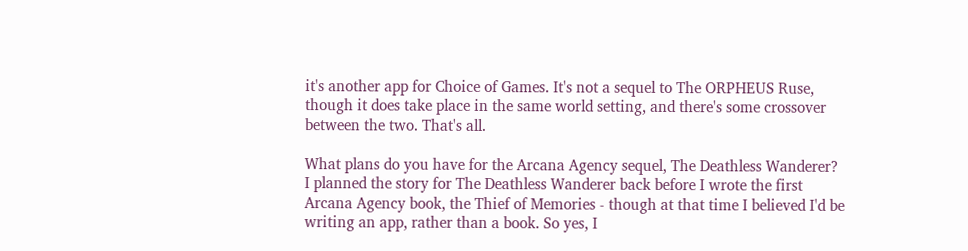it's another app for Choice of Games. It's not a sequel to The ORPHEUS Ruse, though it does take place in the same world setting, and there's some crossover between the two. That's all.

What plans do you have for the Arcana Agency sequel, The Deathless Wanderer?
I planned the story for The Deathless Wanderer back before I wrote the first Arcana Agency book, the Thief of Memories - though at that time I believed I'd be writing an app, rather than a book. So yes, I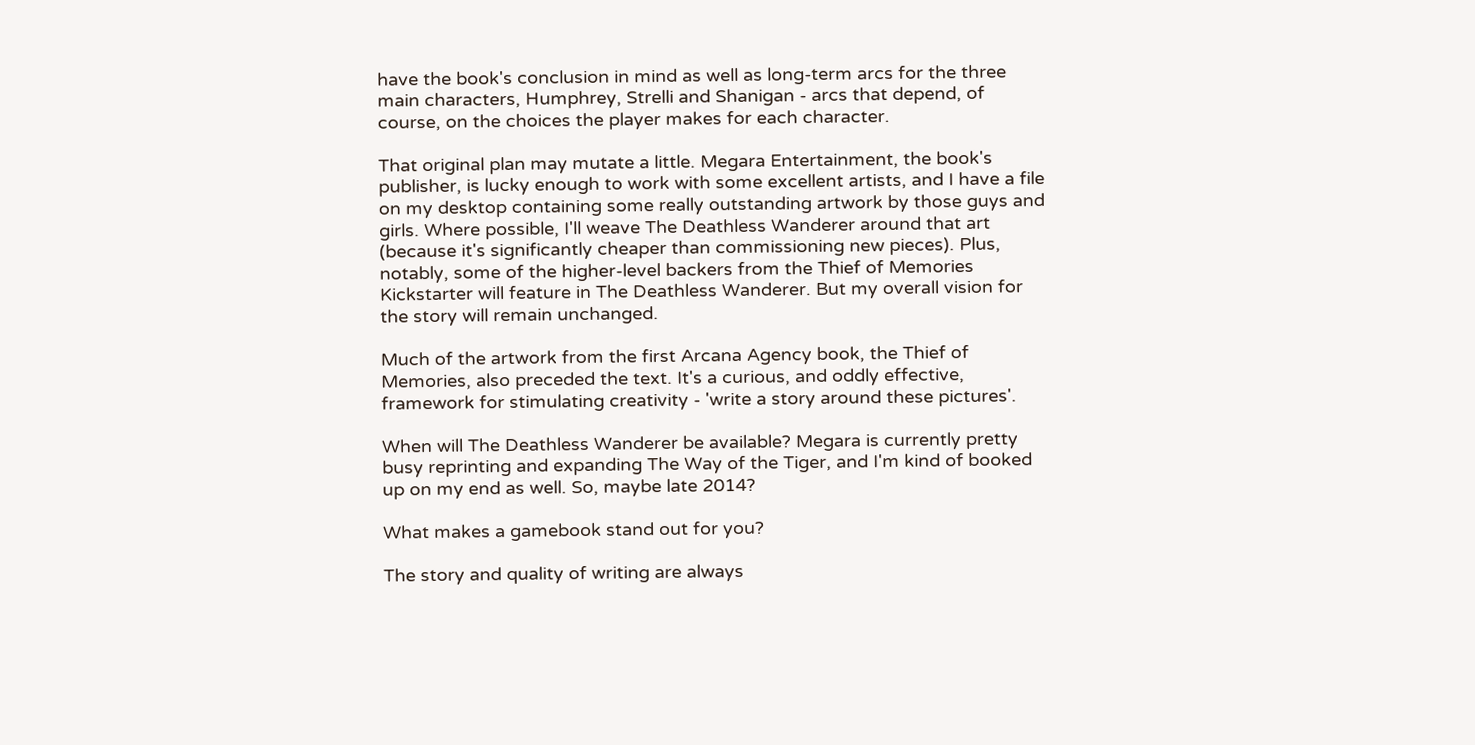have the book's conclusion in mind as well as long-term arcs for the three main characters, Humphrey, Strelli and Shanigan - arcs that depend, of course, on the choices the player makes for each character.

That original plan may mutate a little. Megara Entertainment, the book's publisher, is lucky enough to work with some excellent artists, and I have a file on my desktop containing some really outstanding artwork by those guys and girls. Where possible, I'll weave The Deathless Wanderer around that art (because it's significantly cheaper than commissioning new pieces). Plus, notably, some of the higher-level backers from the Thief of Memories Kickstarter will feature in The Deathless Wanderer. But my overall vision for the story will remain unchanged.

Much of the artwork from the first Arcana Agency book, the Thief of Memories, also preceded the text. It's a curious, and oddly effective, framework for stimulating creativity - 'write a story around these pictures'.

When will The Deathless Wanderer be available? Megara is currently pretty busy reprinting and expanding The Way of the Tiger, and I'm kind of booked up on my end as well. So, maybe late 2014?

What makes a gamebook stand out for you?

The story and quality of writing are always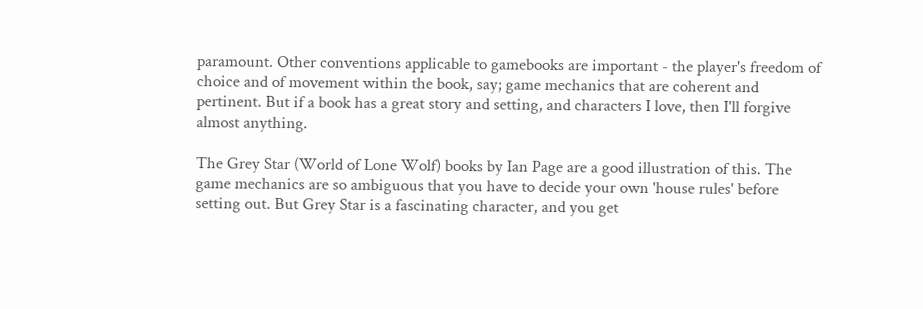paramount. Other conventions applicable to gamebooks are important - the player's freedom of choice and of movement within the book, say; game mechanics that are coherent and pertinent. But if a book has a great story and setting, and characters I love, then I'll forgive almost anything.

The Grey Star (World of Lone Wolf) books by Ian Page are a good illustration of this. The game mechanics are so ambiguous that you have to decide your own 'house rules' before setting out. But Grey Star is a fascinating character, and you get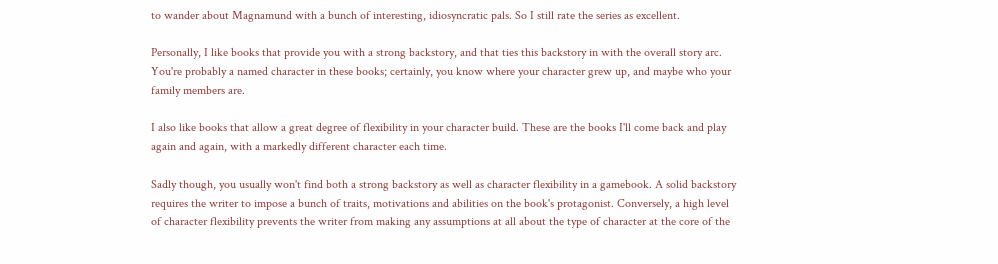to wander about Magnamund with a bunch of interesting, idiosyncratic pals. So I still rate the series as excellent.

Personally, I like books that provide you with a strong backstory, and that ties this backstory in with the overall story arc. You're probably a named character in these books; certainly, you know where your character grew up, and maybe who your family members are.

I also like books that allow a great degree of flexibility in your character build. These are the books I'll come back and play again and again, with a markedly different character each time.

Sadly though, you usually won't find both a strong backstory as well as character flexibility in a gamebook. A solid backstory requires the writer to impose a bunch of traits, motivations and abilities on the book's protagonist. Conversely, a high level of character flexibility prevents the writer from making any assumptions at all about the type of character at the core of the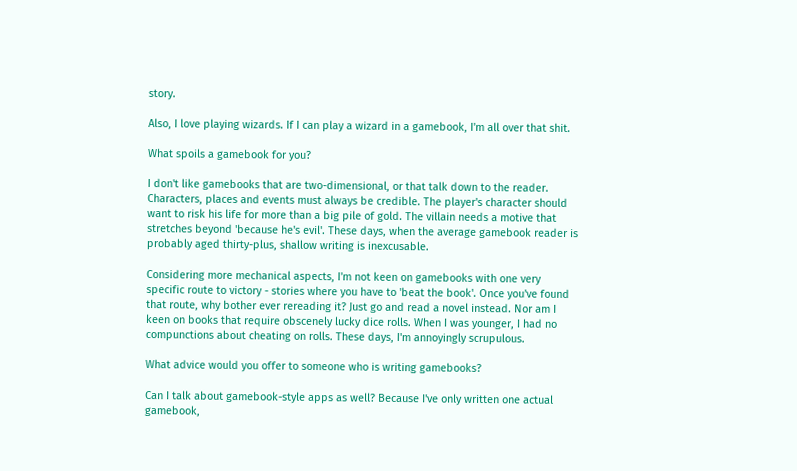story.

Also, I love playing wizards. If I can play a wizard in a gamebook, I'm all over that shit.

What spoils a gamebook for you?

I don't like gamebooks that are two-dimensional, or that talk down to the reader. Characters, places and events must always be credible. The player's character should want to risk his life for more than a big pile of gold. The villain needs a motive that stretches beyond 'because he's evil'. These days, when the average gamebook reader is probably aged thirty-plus, shallow writing is inexcusable.

Considering more mechanical aspects, I'm not keen on gamebooks with one very specific route to victory - stories where you have to 'beat the book'. Once you've found that route, why bother ever rereading it? Just go and read a novel instead. Nor am I keen on books that require obscenely lucky dice rolls. When I was younger, I had no compunctions about cheating on rolls. These days, I'm annoyingly scrupulous.

What advice would you offer to someone who is writing gamebooks?

Can I talk about gamebook-style apps as well? Because I've only written one actual gamebook,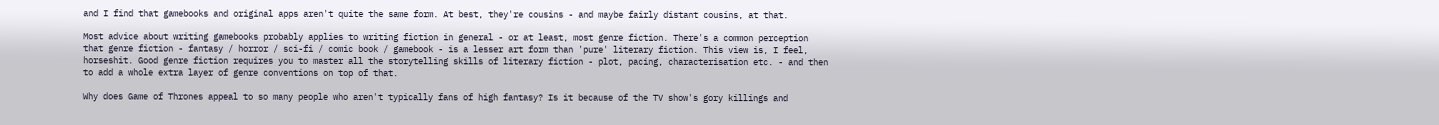and I find that gamebooks and original apps aren't quite the same form. At best, they're cousins - and maybe fairly distant cousins, at that.

Most advice about writing gamebooks probably applies to writing fiction in general - or at least, most genre fiction. There's a common perception that genre fiction - fantasy / horror / sci-fi / comic book / gamebook - is a lesser art form than 'pure' literary fiction. This view is, I feel, horseshit. Good genre fiction requires you to master all the storytelling skills of literary fiction - plot, pacing, characterisation etc. - and then to add a whole extra layer of genre conventions on top of that.

Why does Game of Thrones appeal to so many people who aren't typically fans of high fantasy? Is it because of the TV show's gory killings and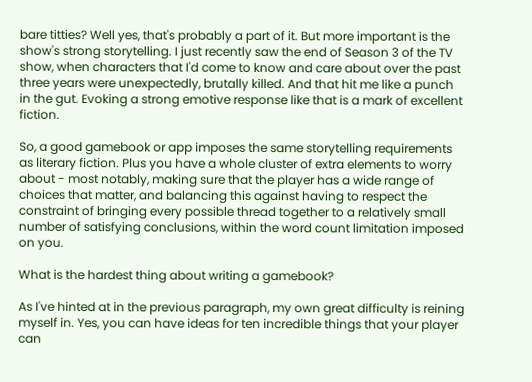bare titties? Well yes, that's probably a part of it. But more important is the show's strong storytelling. I just recently saw the end of Season 3 of the TV show, when characters that I'd come to know and care about over the past three years were unexpectedly, brutally killed. And that hit me like a punch in the gut. Evoking a strong emotive response like that is a mark of excellent fiction.

So, a good gamebook or app imposes the same storytelling requirements as literary fiction. Plus you have a whole cluster of extra elements to worry about - most notably, making sure that the player has a wide range of choices that matter, and balancing this against having to respect the constraint of bringing every possible thread together to a relatively small number of satisfying conclusions, within the word count limitation imposed on you.

What is the hardest thing about writing a gamebook?

As I've hinted at in the previous paragraph, my own great difficulty is reining myself in. Yes, you can have ideas for ten incredible things that your player can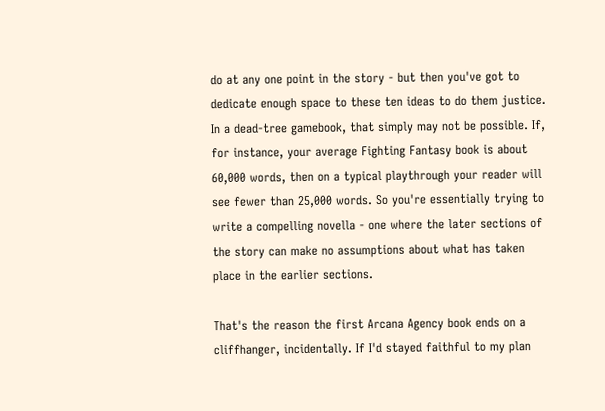do at any one point in the story - but then you've got to dedicate enough space to these ten ideas to do them justice. In a dead-tree gamebook, that simply may not be possible. If, for instance, your average Fighting Fantasy book is about 60,000 words, then on a typical playthrough your reader will see fewer than 25,000 words. So you're essentially trying to write a compelling novella - one where the later sections of the story can make no assumptions about what has taken place in the earlier sections.

That's the reason the first Arcana Agency book ends on a cliffhanger, incidentally. If I'd stayed faithful to my plan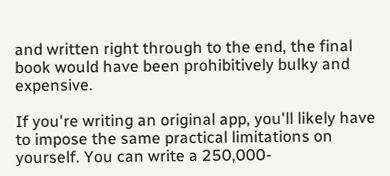and written right through to the end, the final book would have been prohibitively bulky and expensive.

If you're writing an original app, you'll likely have to impose the same practical limitations on yourself. You can write a 250,000-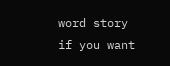word story if you want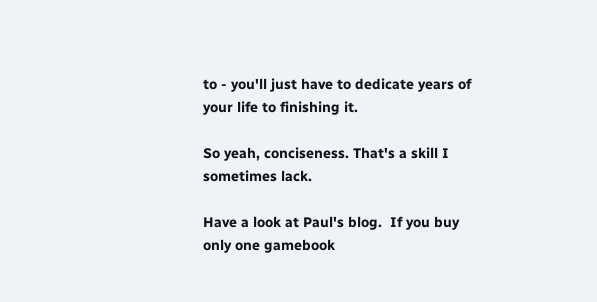to - you'll just have to dedicate years of your life to finishing it.

So yeah, conciseness. That's a skill I sometimes lack.

Have a look at Paul's blog.  If you buy only one gamebook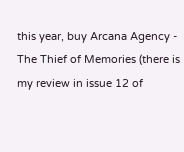this year, buy Arcana Agency - The Thief of Memories (there is my review in issue 12 of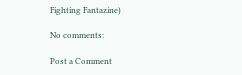Fighting Fantazine)

No comments:

Post a Comment